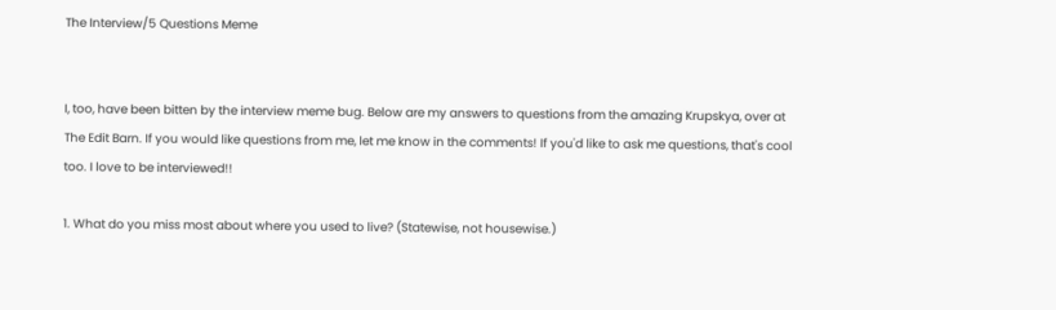The Interview/5 Questions Meme


I, too, have been bitten by the interview meme bug. Below are my answers to questions from the amazing Krupskya, over at The Edit Barn. If you would like questions from me, let me know in the comments! If you'd like to ask me questions, that's cool too. I love to be interviewed!!

1. What do you miss most about where you used to live? (Statewise, not housewise.)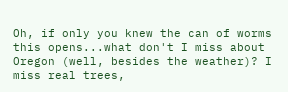Oh, if only you knew the can of worms this opens...what don't I miss about Oregon (well, besides the weather)? I miss real trees,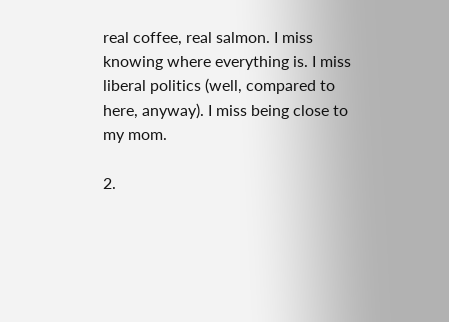real coffee, real salmon. I miss knowing where everything is. I miss liberal politics (well, compared to here, anyway). I miss being close to my mom.

2.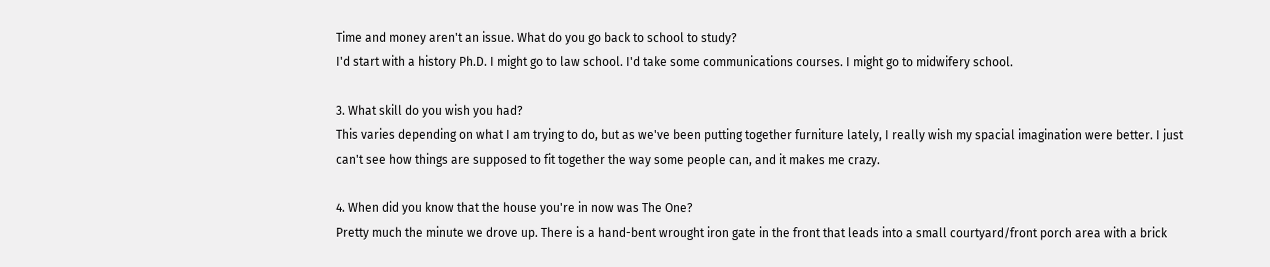Time and money aren't an issue. What do you go back to school to study?
I'd start with a history Ph.D. I might go to law school. I'd take some communications courses. I might go to midwifery school.

3. What skill do you wish you had?
This varies depending on what I am trying to do, but as we've been putting together furniture lately, I really wish my spacial imagination were better. I just can't see how things are supposed to fit together the way some people can, and it makes me crazy.

4. When did you know that the house you're in now was The One?
Pretty much the minute we drove up. There is a hand-bent wrought iron gate in the front that leads into a small courtyard/front porch area with a brick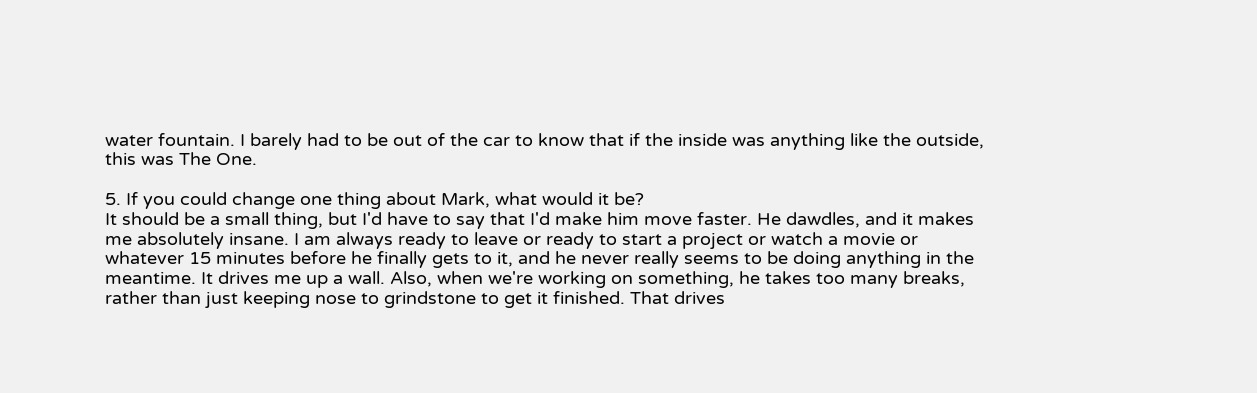water fountain. I barely had to be out of the car to know that if the inside was anything like the outside, this was The One.

5. If you could change one thing about Mark, what would it be?
It should be a small thing, but I'd have to say that I'd make him move faster. He dawdles, and it makes me absolutely insane. I am always ready to leave or ready to start a project or watch a movie or whatever 15 minutes before he finally gets to it, and he never really seems to be doing anything in the meantime. It drives me up a wall. Also, when we're working on something, he takes too many breaks, rather than just keeping nose to grindstone to get it finished. That drives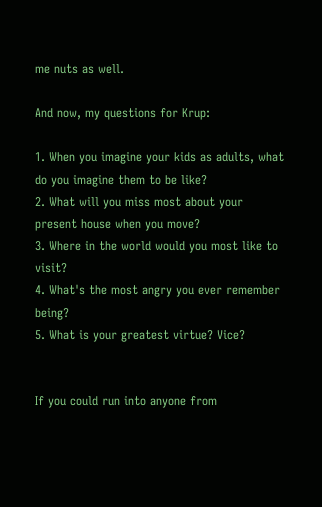me nuts as well.

And now, my questions for Krup:

1. When you imagine your kids as adults, what do you imagine them to be like?
2. What will you miss most about your present house when you move?
3. Where in the world would you most like to visit?
4. What's the most angry you ever remember being?
5. What is your greatest virtue? Vice?


If you could run into anyone from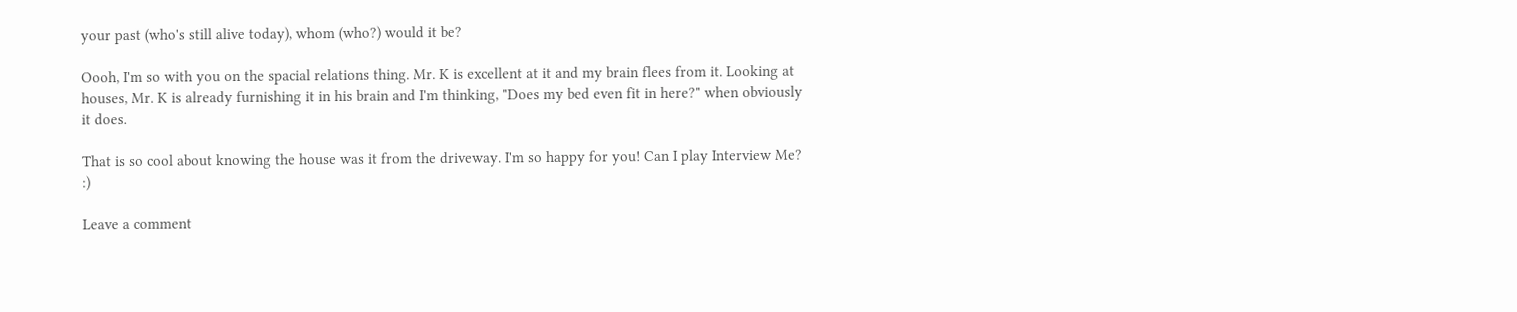your past (who's still alive today), whom (who?) would it be?

Oooh, I'm so with you on the spacial relations thing. Mr. K is excellent at it and my brain flees from it. Looking at houses, Mr. K is already furnishing it in his brain and I'm thinking, "Does my bed even fit in here?" when obviously it does.

That is so cool about knowing the house was it from the driveway. I'm so happy for you! Can I play Interview Me? :)

Leave a comment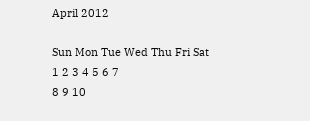April 2012

Sun Mon Tue Wed Thu Fri Sat
1 2 3 4 5 6 7
8 9 10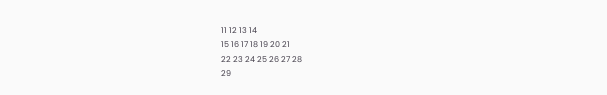11 12 13 14
15 16 17 18 19 20 21
22 23 24 25 26 27 28
29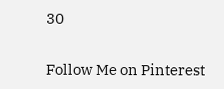30

Follow Me on Pinterest